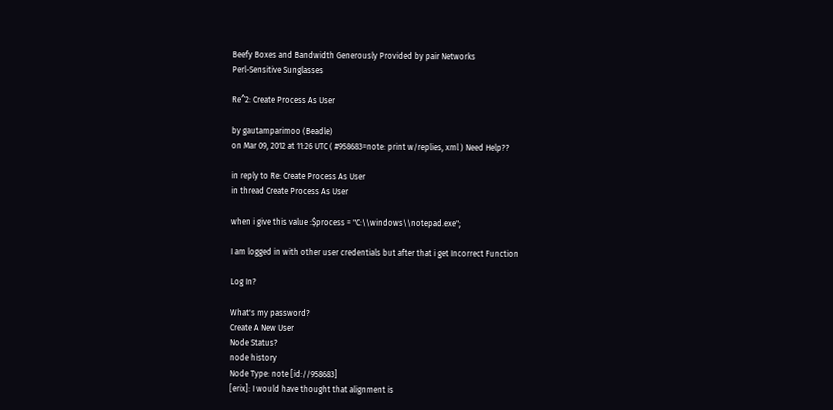Beefy Boxes and Bandwidth Generously Provided by pair Networks
Perl-Sensitive Sunglasses

Re^2: Create Process As User

by gautamparimoo (Beadle)
on Mar 09, 2012 at 11:26 UTC ( #958683=note: print w/replies, xml ) Need Help??

in reply to Re: Create Process As User
in thread Create Process As User

when i give this value :$process = "C:\\windows\\notepad.exe";

I am logged in with other user credentials but after that i get Incorrect Function

Log In?

What's my password?
Create A New User
Node Status?
node history
Node Type: note [id://958683]
[erix]: I would have thought that alignment is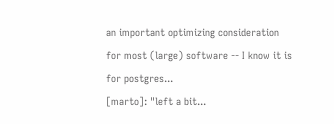an important optimizing consideration for most (large) software -- I know it is for postgres...
[marto]: "left a bit...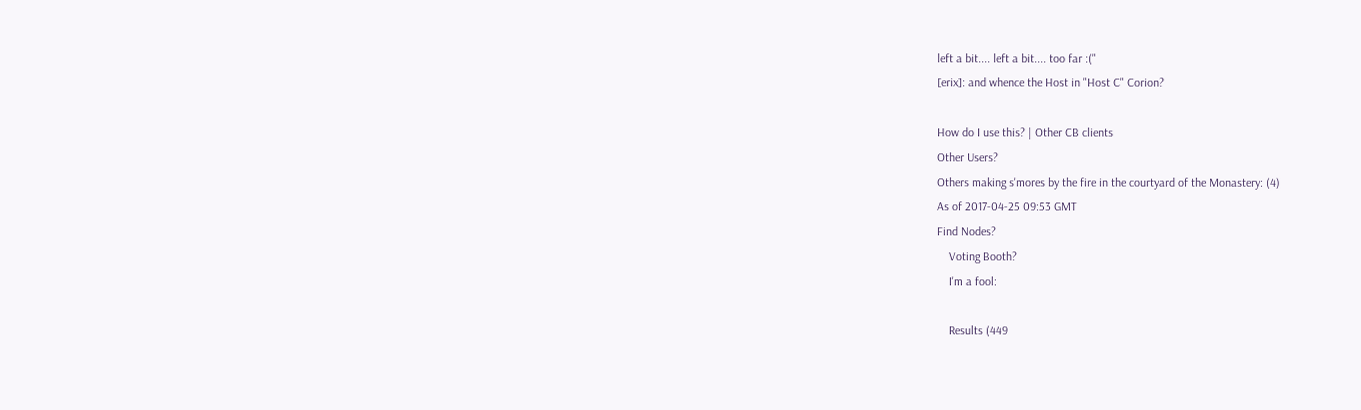left a bit.... left a bit.... too far :("
[erix]: and whence the Host in "Host C" Corion?

How do I use this? | Other CB clients
Other Users?
Others making s'mores by the fire in the courtyard of the Monastery: (4)
As of 2017-04-25 09:53 GMT
Find Nodes?
    Voting Booth?
    I'm a fool:

    Results (449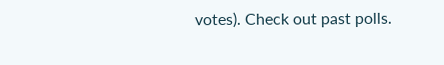votes). Check out past polls.